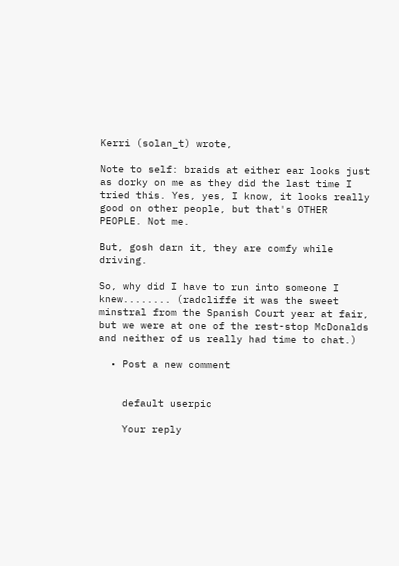Kerri (solan_t) wrote,

Note to self: braids at either ear looks just as dorky on me as they did the last time I tried this. Yes, yes, I know, it looks really good on other people, but that's OTHER PEOPLE. Not me.

But, gosh darn it, they are comfy while driving.

So, why did I have to run into someone I knew........ (radcliffe it was the sweet minstral from the Spanish Court year at fair, but we were at one of the rest-stop McDonalds and neither of us really had time to chat.)

  • Post a new comment


    default userpic

    Your reply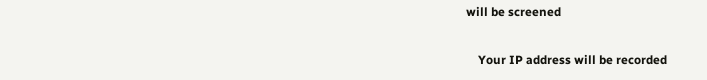will be screened

    Your IP address will be recorded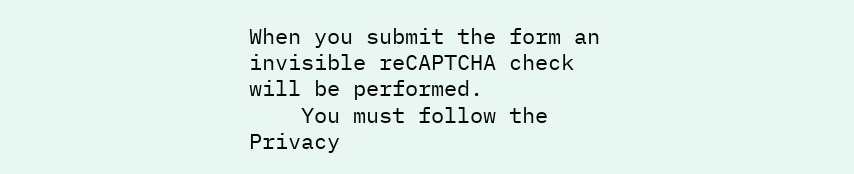When you submit the form an invisible reCAPTCHA check will be performed.
    You must follow the Privacy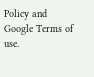Policy and Google Terms of use.